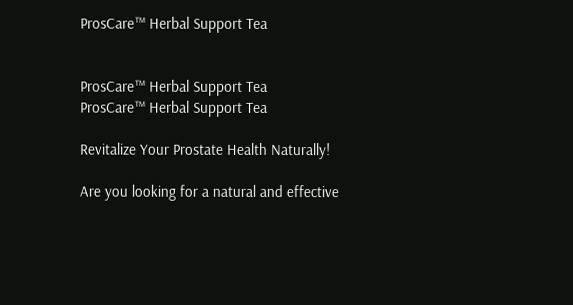ProsCare™ Herbal Support Tea


ProsCare™ Herbal Support Tea
ProsCare™ Herbal Support Tea

Revitalize Your Prostate Health Naturally!

Are you looking for a natural and effective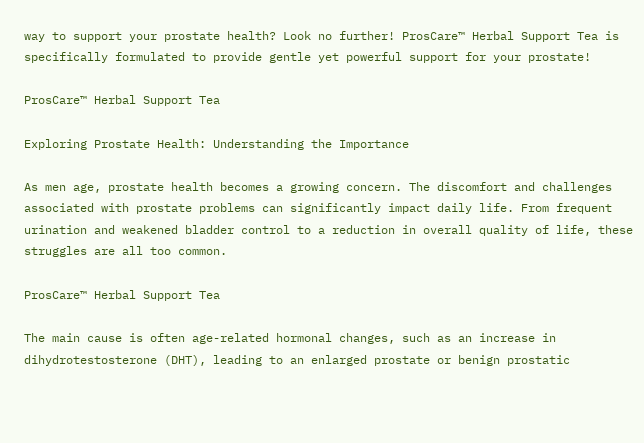way to support your prostate health? Look no further! ProsCare™ Herbal Support Tea is specifically formulated to provide gentle yet powerful support for your prostate!

ProsCare™ Herbal Support Tea

Exploring Prostate Health: Understanding the Importance

As men age, prostate health becomes a growing concern. The discomfort and challenges associated with prostate problems can significantly impact daily life. From frequent urination and weakened bladder control to a reduction in overall quality of life, these struggles are all too common.

ProsCare™ Herbal Support Tea

The main cause is often age-related hormonal changes, such as an increase in dihydrotestosterone (DHT), leading to an enlarged prostate or benign prostatic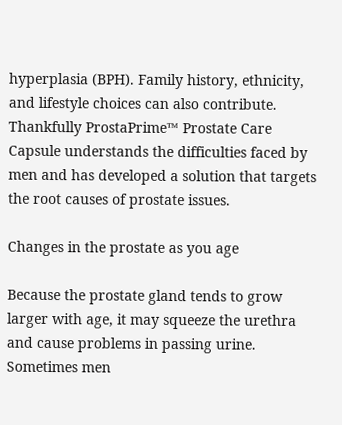hyperplasia (BPH). Family history, ethnicity, and lifestyle choices can also contribute. Thankfully ProstaPrime™ Prostate Care Capsule understands the difficulties faced by men and has developed a solution that targets the root causes of prostate issues.

Changes in the prostate as you age

Because the prostate gland tends to grow larger with age, it may squeeze the urethra and cause problems in passing urine. Sometimes men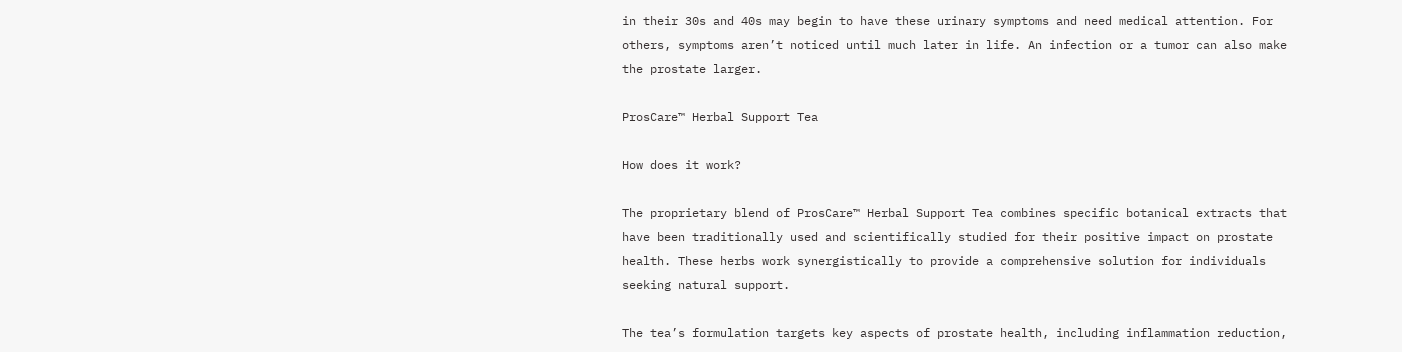in their 30s and 40s may begin to have these urinary symptoms and need medical attention. For others, symptoms aren’t noticed until much later in life. An infection or a tumor can also make the prostate larger.

ProsCare™ Herbal Support Tea

How does it work?

The proprietary blend of ProsCare™ Herbal Support Tea combines specific botanical extracts that have been traditionally used and scientifically studied for their positive impact on prostate health. These herbs work synergistically to provide a comprehensive solution for individuals seeking natural support.

The tea’s formulation targets key aspects of prostate health, including inflammation reduction,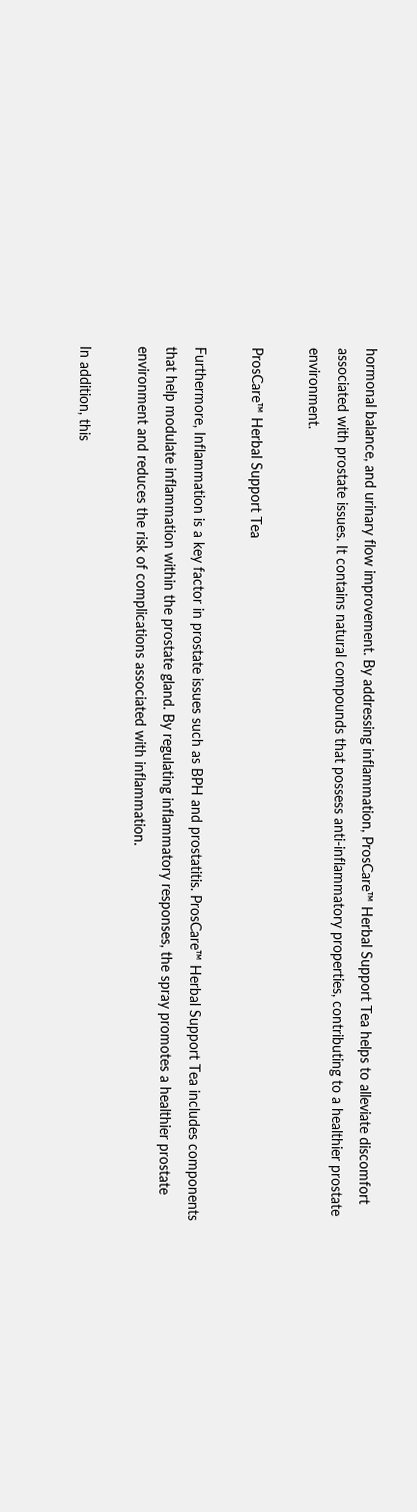hormonal balance, and urinary flow improvement. By addressing inflammation, ProsCare™ Herbal Support Tea helps to alleviate discomfort associated with prostate issues. It contains natural compounds that possess anti-inflammatory properties, contributing to a healthier prostate environment.

ProsCare™ Herbal Support Tea

Furthermore, Inflammation is a key factor in prostate issues such as BPH and prostatitis. ProsCare™ Herbal Support Tea includes components that help modulate inflammation within the prostate gland. By regulating inflammatory responses, the spray promotes a healthier prostate environment and reduces the risk of complications associated with inflammation.

In addition, this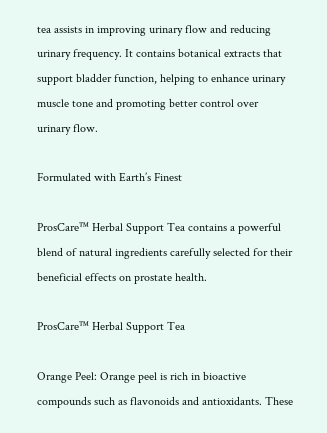tea assists in improving urinary flow and reducing urinary frequency. It contains botanical extracts that support bladder function, helping to enhance urinary muscle tone and promoting better control over urinary flow.

Formulated with Earth’s Finest

ProsCare™ Herbal Support Tea contains a powerful blend of natural ingredients carefully selected for their beneficial effects on prostate health.

ProsCare™ Herbal Support Tea

Orange Peel: Orange peel is rich in bioactive compounds such as flavonoids and antioxidants. These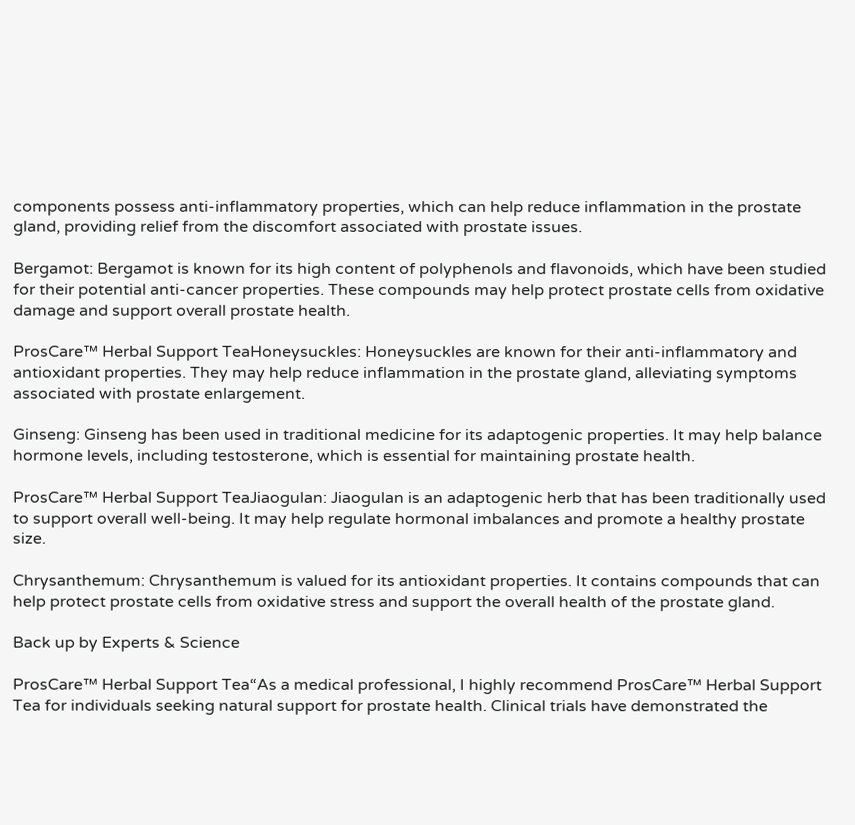components possess anti-inflammatory properties, which can help reduce inflammation in the prostate gland, providing relief from the discomfort associated with prostate issues.

Bergamot: Bergamot is known for its high content of polyphenols and flavonoids, which have been studied for their potential anti-cancer properties. These compounds may help protect prostate cells from oxidative damage and support overall prostate health.

ProsCare™ Herbal Support TeaHoneysuckles: Honeysuckles are known for their anti-inflammatory and antioxidant properties. They may help reduce inflammation in the prostate gland, alleviating symptoms associated with prostate enlargement.

Ginseng: Ginseng has been used in traditional medicine for its adaptogenic properties. It may help balance hormone levels, including testosterone, which is essential for maintaining prostate health.

ProsCare™ Herbal Support TeaJiaogulan: Jiaogulan is an adaptogenic herb that has been traditionally used to support overall well-being. It may help regulate hormonal imbalances and promote a healthy prostate size.

Chrysanthemum: Chrysanthemum is valued for its antioxidant properties. It contains compounds that can help protect prostate cells from oxidative stress and support the overall health of the prostate gland.

Back up by Experts & Science

ProsCare™ Herbal Support Tea“As a medical professional, I highly recommend ProsCare™ Herbal Support Tea for individuals seeking natural support for prostate health. Clinical trials have demonstrated the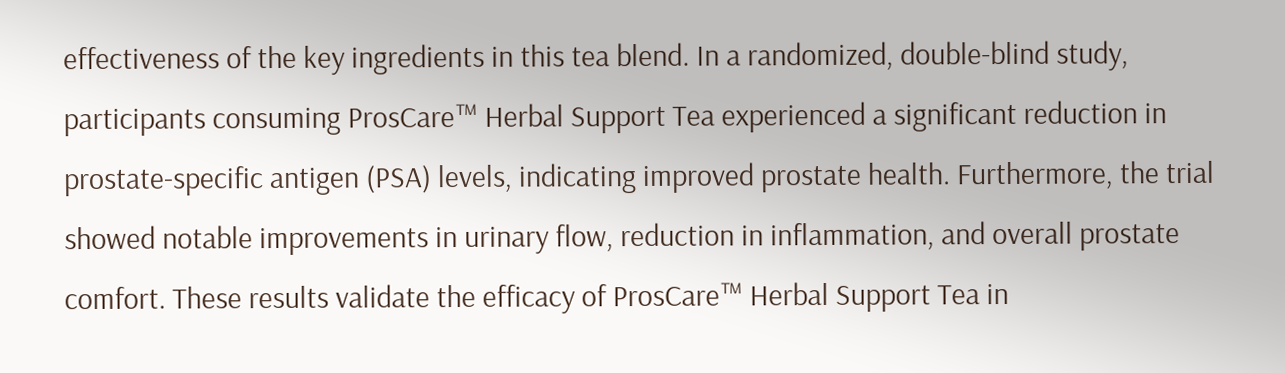effectiveness of the key ingredients in this tea blend. In a randomized, double-blind study, participants consuming ProsCare™ Herbal Support Tea experienced a significant reduction in prostate-specific antigen (PSA) levels, indicating improved prostate health. Furthermore, the trial showed notable improvements in urinary flow, reduction in inflammation, and overall prostate comfort. These results validate the efficacy of ProsCare™ Herbal Support Tea in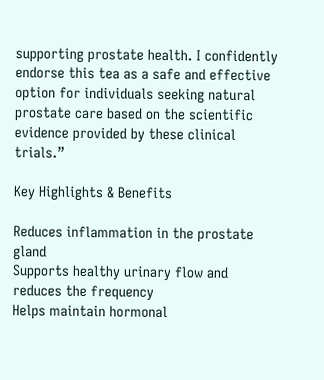supporting prostate health. I confidently endorse this tea as a safe and effective option for individuals seeking natural prostate care based on the scientific evidence provided by these clinical trials.”

Key Highlights & Benefits

Reduces inflammation in the prostate gland
Supports healthy urinary flow and reduces the frequency
Helps maintain hormonal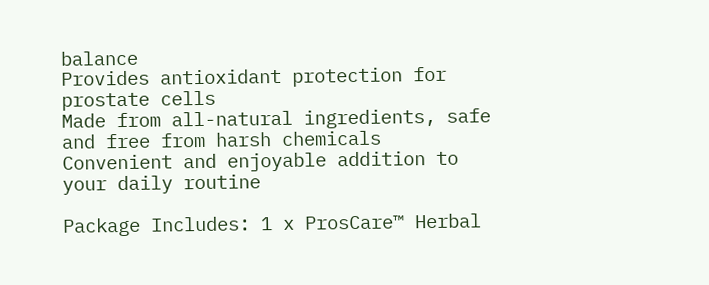balance
Provides antioxidant protection for prostate cells
Made from all-natural ingredients, safe and free from harsh chemicals
Convenient and enjoyable addition to your daily routine

Package Includes: 1 x ProsCare™ Herbal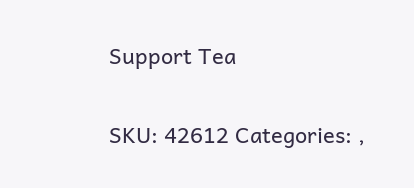Support Tea

SKU: 42612 Categories: ,